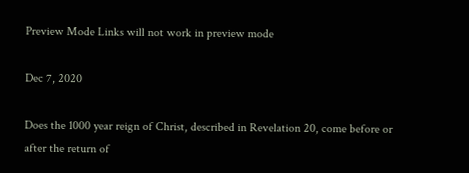Preview Mode Links will not work in preview mode

Dec 7, 2020

Does the 1000 year reign of Christ, described in Revelation 20, come before or after the return of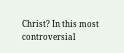Christ? In this most controversial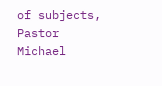of subjects, Pastor Michael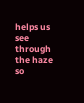helps us see through the haze so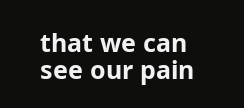that we can see our pain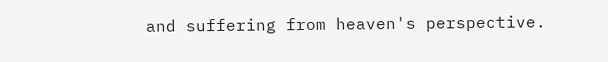and suffering from heaven's perspective.